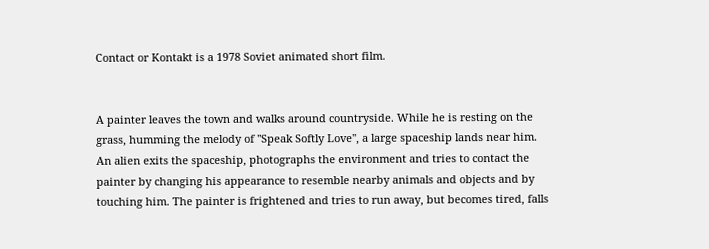Contact or Kontakt is a 1978 Soviet animated short film.


A painter leaves the town and walks around countryside. While he is resting on the grass, humming the melody of ''Speak Softly Love'', a large spaceship lands near him. An alien exits the spaceship, photographs the environment and tries to contact the painter by changing his appearance to resemble nearby animals and objects and by touching him. The painter is frightened and tries to run away, but becomes tired, falls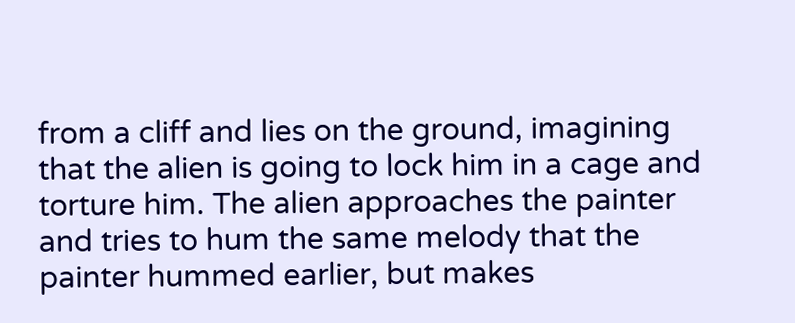from a cliff and lies on the ground, imagining that the alien is going to lock him in a cage and torture him. The alien approaches the painter and tries to hum the same melody that the painter hummed earlier, but makes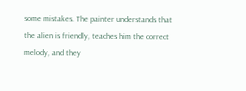some mistakes. The painter understands that the alien is friendly, teaches him the correct melody, and they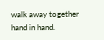walk away together hand in hand.